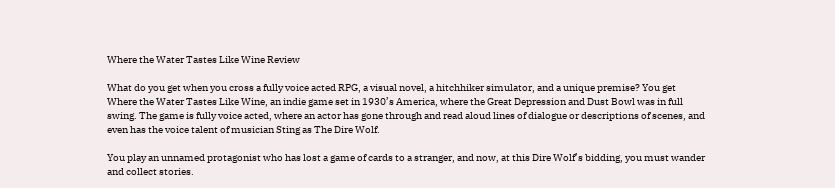Where the Water Tastes Like Wine Review

What do you get when you cross a fully voice acted RPG, a visual novel, a hitchhiker simulator, and a unique premise? You get Where the Water Tastes Like Wine, an indie game set in 1930’s America, where the Great Depression and Dust Bowl was in full swing. The game is fully voice acted, where an actor has gone through and read aloud lines of dialogue or descriptions of scenes, and even has the voice talent of musician Sting as The Dire Wolf.

You play an unnamed protagonist who has lost a game of cards to a stranger, and now, at this Dire Wolf’s bidding, you must wander and collect stories.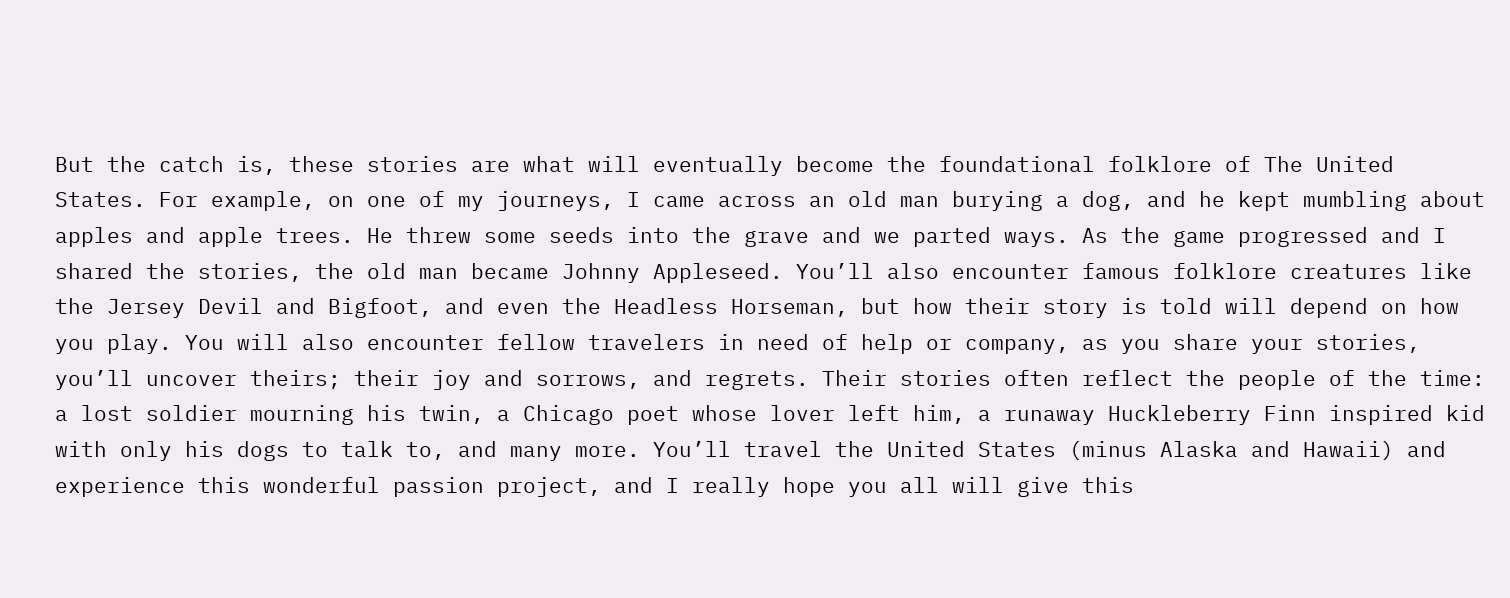But the catch is, these stories are what will eventually become the foundational folklore of The United States. For example, on one of my journeys, I came across an old man burying a dog, and he kept mumbling about apples and apple trees. He threw some seeds into the grave and we parted ways. As the game progressed and I shared the stories, the old man became Johnny Appleseed. You’ll also encounter famous folklore creatures like the Jersey Devil and Bigfoot, and even the Headless Horseman, but how their story is told will depend on how you play. You will also encounter fellow travelers in need of help or company, as you share your stories, you’ll uncover theirs; their joy and sorrows, and regrets. Their stories often reflect the people of the time: a lost soldier mourning his twin, a Chicago poet whose lover left him, a runaway Huckleberry Finn inspired kid with only his dogs to talk to, and many more. You’ll travel the United States (minus Alaska and Hawaii) and experience this wonderful passion project, and I really hope you all will give this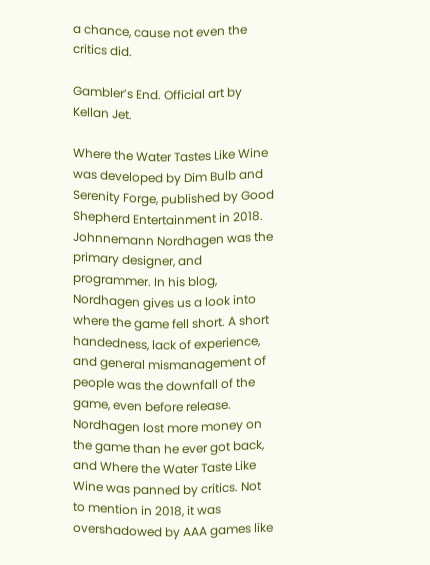a chance, cause not even the critics did.

Gambler’s End. Official art by Kellan Jet.

Where the Water Tastes Like Wine was developed by Dim Bulb and Serenity Forge, published by Good Shepherd Entertainment in 2018. Johnnemann Nordhagen was the primary designer, and programmer. In his blog, Nordhagen gives us a look into where the game fell short. A short handedness, lack of experience, and general mismanagement of people was the downfall of the game, even before release. Nordhagen lost more money on the game than he ever got back, and Where the Water Taste Like Wine was panned by critics. Not to mention in 2018, it was overshadowed by AAA games like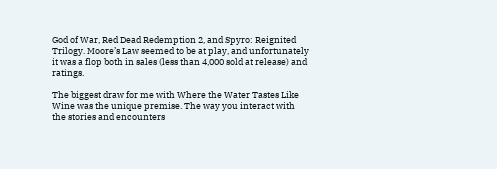God of War, Red Dead Redemption 2, and Spyro: Reignited Trilogy. Moore’s Law seemed to be at play, and unfortunately it was a flop both in sales (less than 4,000 sold at release) and ratings.

The biggest draw for me with Where the Water Tastes Like Wine was the unique premise. The way you interact with the stories and encounters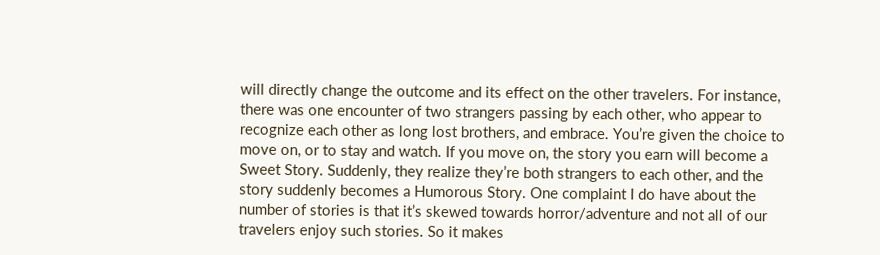will directly change the outcome and its effect on the other travelers. For instance, there was one encounter of two strangers passing by each other, who appear to recognize each other as long lost brothers, and embrace. You’re given the choice to move on, or to stay and watch. If you move on, the story you earn will become a Sweet Story. Suddenly, they realize they’re both strangers to each other, and the story suddenly becomes a Humorous Story. One complaint I do have about the number of stories is that it’s skewed towards horror/adventure and not all of our travelers enjoy such stories. So it makes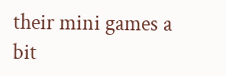their mini games a bit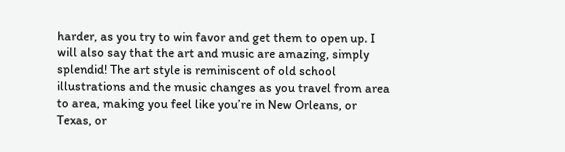harder, as you try to win favor and get them to open up. I will also say that the art and music are amazing, simply splendid! The art style is reminiscent of old school illustrations and the music changes as you travel from area to area, making you feel like you’re in New Orleans, or Texas, or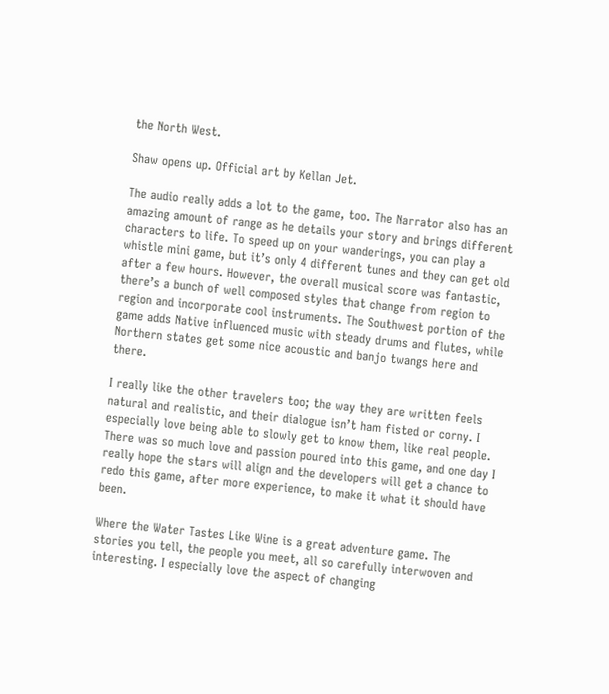the North West.

Shaw opens up. Official art by Kellan Jet.

The audio really adds a lot to the game, too. The Narrator also has an amazing amount of range as he details your story and brings different characters to life. To speed up on your wanderings, you can play a whistle mini game, but it’s only 4 different tunes and they can get old after a few hours. However, the overall musical score was fantastic, there’s a bunch of well composed styles that change from region to region and incorporate cool instruments. The Southwest portion of the game adds Native influenced music with steady drums and flutes, while Northern states get some nice acoustic and banjo twangs here and there.

I really like the other travelers too; the way they are written feels natural and realistic, and their dialogue isn’t ham fisted or corny. I especially love being able to slowly get to know them, like real people. There was so much love and passion poured into this game, and one day I really hope the stars will align and the developers will get a chance to redo this game, after more experience, to make it what it should have been.

Where the Water Tastes Like Wine is a great adventure game. The stories you tell, the people you meet, all so carefully interwoven and interesting. I especially love the aspect of changing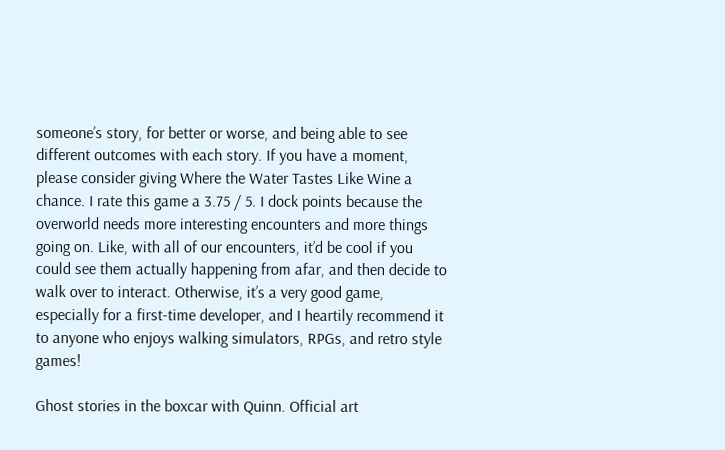someone’s story, for better or worse, and being able to see different outcomes with each story. If you have a moment, please consider giving Where the Water Tastes Like Wine a chance. I rate this game a 3.75 / 5. I dock points because the overworld needs more interesting encounters and more things going on. Like, with all of our encounters, it’d be cool if you could see them actually happening from afar, and then decide to walk over to interact. Otherwise, it’s a very good game, especially for a first-time developer, and I heartily recommend it to anyone who enjoys walking simulators, RPGs, and retro style games!

Ghost stories in the boxcar with Quinn. Official art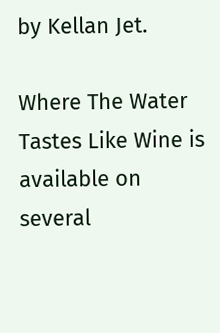by Kellan Jet.

Where The Water Tastes Like Wine is available on several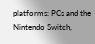platforms: PCs and the Nintendo Switch,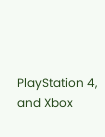PlayStation 4, and Xbox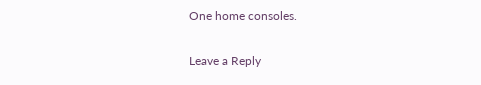One home consoles.

Leave a Reply